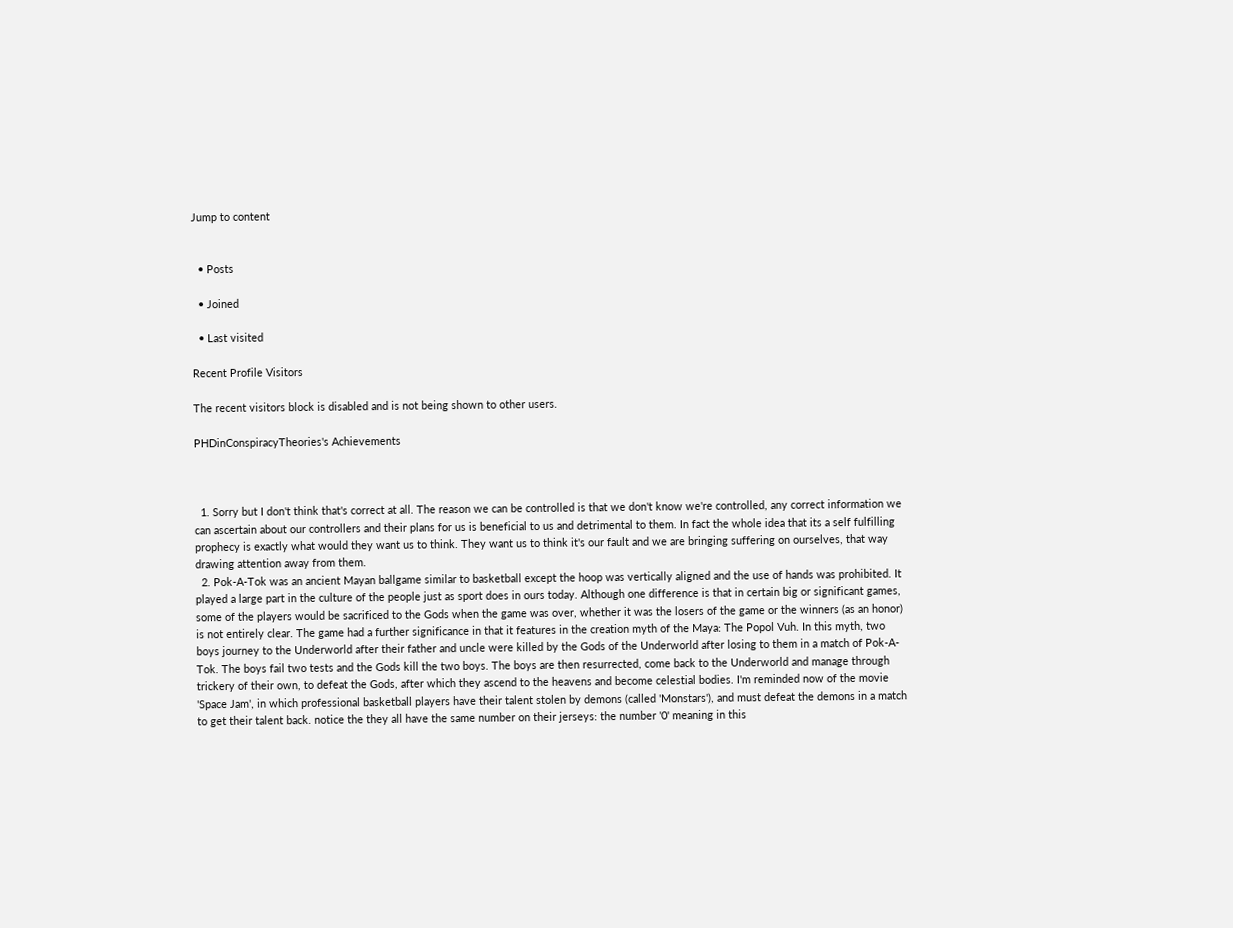Jump to content


  • Posts

  • Joined

  • Last visited

Recent Profile Visitors

The recent visitors block is disabled and is not being shown to other users.

PHDinConspiracyTheories's Achievements



  1. Sorry but I don't think that's correct at all. The reason we can be controlled is that we don't know we're controlled, any correct information we can ascertain about our controllers and their plans for us is beneficial to us and detrimental to them. In fact the whole idea that its a self fulfilling prophecy is exactly what would they want us to think. They want us to think it's our fault and we are bringing suffering on ourselves, that way drawing attention away from them.
  2. Pok-A-Tok was an ancient Mayan ballgame similar to basketball except the hoop was vertically aligned and the use of hands was prohibited. It played a large part in the culture of the people just as sport does in ours today. Although one difference is that in certain big or significant games, some of the players would be sacrificed to the Gods when the game was over, whether it was the losers of the game or the winners (as an honor) is not entirely clear. The game had a further significance in that it features in the creation myth of the Maya: The Popol Vuh. In this myth, two boys journey to the Underworld after their father and uncle were killed by the Gods of the Underworld after losing to them in a match of Pok-A-Tok. The boys fail two tests and the Gods kill the two boys. The boys are then resurrected, come back to the Underworld and manage through trickery of their own, to defeat the Gods, after which they ascend to the heavens and become celestial bodies. I'm reminded now of the movie 'Space Jam', in which professional basketball players have their talent stolen by demons (called 'Monstars'), and must defeat the demons in a match to get their talent back. notice the they all have the same number on their jerseys: the number '0' meaning in this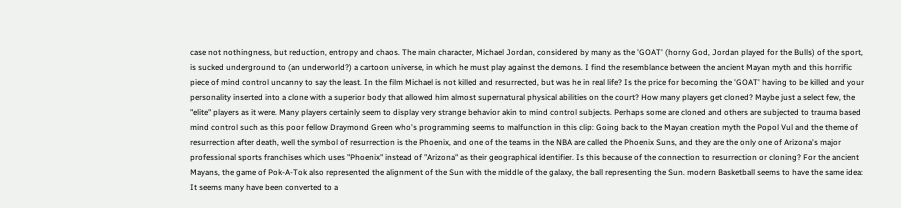case not nothingness, but reduction, entropy and chaos. The main character, Michael Jordan, considered by many as the 'GOAT' (horny God, Jordan played for the Bulls) of the sport, is sucked underground to (an underworld?) a cartoon universe, in which he must play against the demons. I find the resemblance between the ancient Mayan myth and this horrific piece of mind control uncanny to say the least. In the film Michael is not killed and resurrected, but was he in real life? Is the price for becoming the 'GOAT' having to be killed and your personality inserted into a clone with a superior body that allowed him almost supernatural physical abilities on the court? How many players get cloned? Maybe just a select few, the "elite" players as it were. Many players certainly seem to display very strange behavior akin to mind control subjects. Perhaps some are cloned and others are subjected to trauma based mind control such as this poor fellow Draymond Green who's programming seems to malfunction in this clip: Going back to the Mayan creation myth the Popol Vul and the theme of resurrection after death, well the symbol of resurrection is the Phoenix, and one of the teams in the NBA are called the Phoenix Suns, and they are the only one of Arizona's major professional sports franchises which uses "Phoenix" instead of "Arizona" as their geographical identifier. Is this because of the connection to resurrection or cloning? For the ancient Mayans, the game of Pok-A-Tok also represented the alignment of the Sun with the middle of the galaxy, the ball representing the Sun. modern Basketball seems to have the same idea: It seems many have been converted to a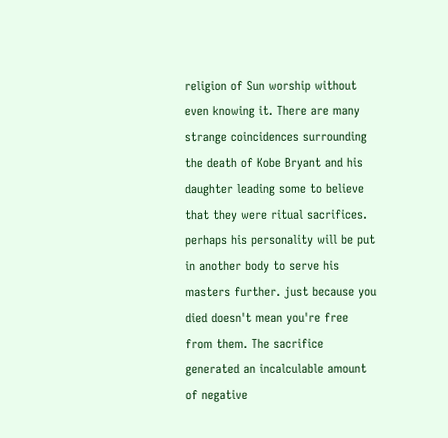religion of Sun worship without even knowing it. There are many strange coincidences surrounding the death of Kobe Bryant and his daughter leading some to believe that they were ritual sacrifices. perhaps his personality will be put in another body to serve his masters further. just because you died doesn't mean you're free from them. The sacrifice generated an incalculable amount of negative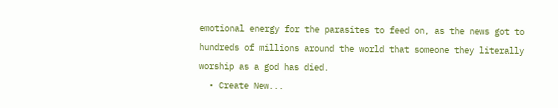emotional energy for the parasites to feed on, as the news got to hundreds of millions around the world that someone they literally worship as a god has died.
  • Create New...